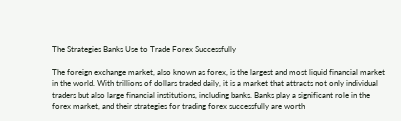The Strategies Banks Use to Trade Forex Successfully

The foreign exchange market, also known as forex, is the largest and most liquid financial market in the world. With trillions of dollars traded daily, it is a market that attracts not only individual traders but also large financial institutions, including banks. Banks play a significant role in the forex market, and their strategies for trading forex successfully are worth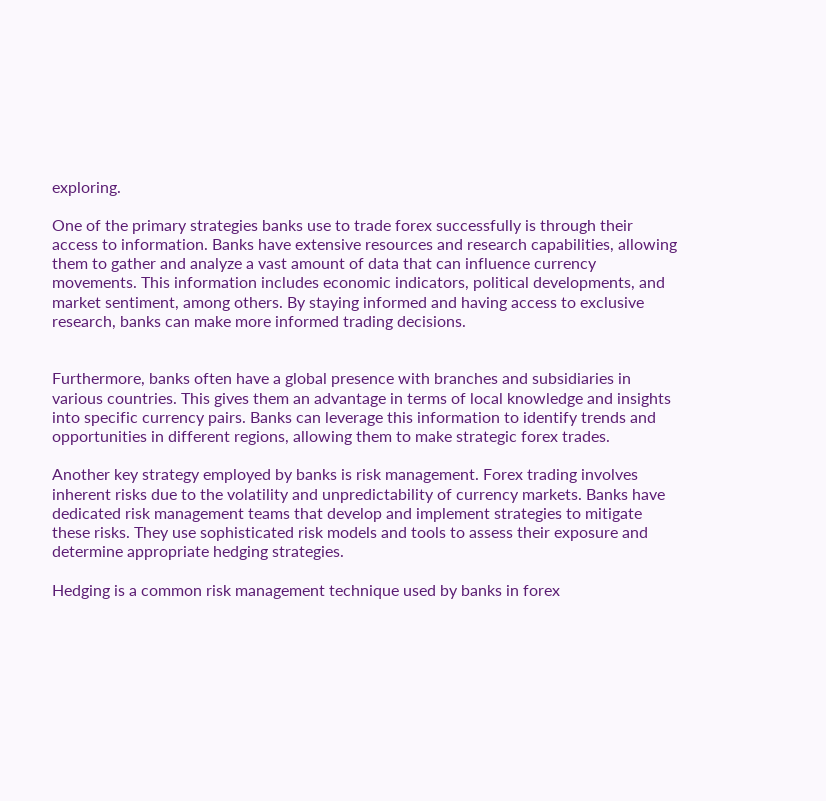exploring.

One of the primary strategies banks use to trade forex successfully is through their access to information. Banks have extensive resources and research capabilities, allowing them to gather and analyze a vast amount of data that can influence currency movements. This information includes economic indicators, political developments, and market sentiment, among others. By staying informed and having access to exclusive research, banks can make more informed trading decisions.


Furthermore, banks often have a global presence with branches and subsidiaries in various countries. This gives them an advantage in terms of local knowledge and insights into specific currency pairs. Banks can leverage this information to identify trends and opportunities in different regions, allowing them to make strategic forex trades.

Another key strategy employed by banks is risk management. Forex trading involves inherent risks due to the volatility and unpredictability of currency markets. Banks have dedicated risk management teams that develop and implement strategies to mitigate these risks. They use sophisticated risk models and tools to assess their exposure and determine appropriate hedging strategies.

Hedging is a common risk management technique used by banks in forex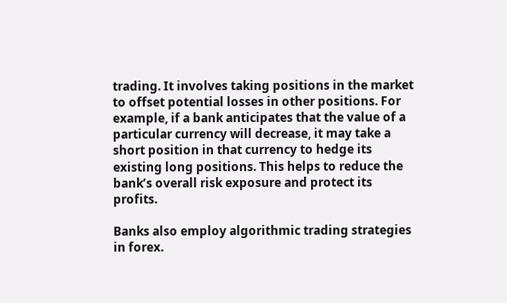trading. It involves taking positions in the market to offset potential losses in other positions. For example, if a bank anticipates that the value of a particular currency will decrease, it may take a short position in that currency to hedge its existing long positions. This helps to reduce the bank’s overall risk exposure and protect its profits.

Banks also employ algorithmic trading strategies in forex.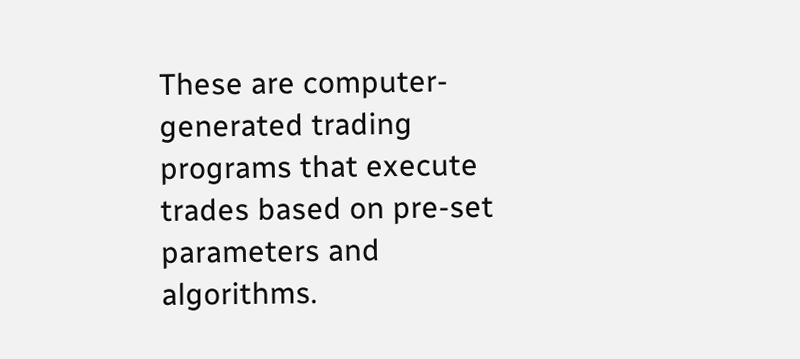These are computer-generated trading programs that execute trades based on pre-set parameters and algorithms.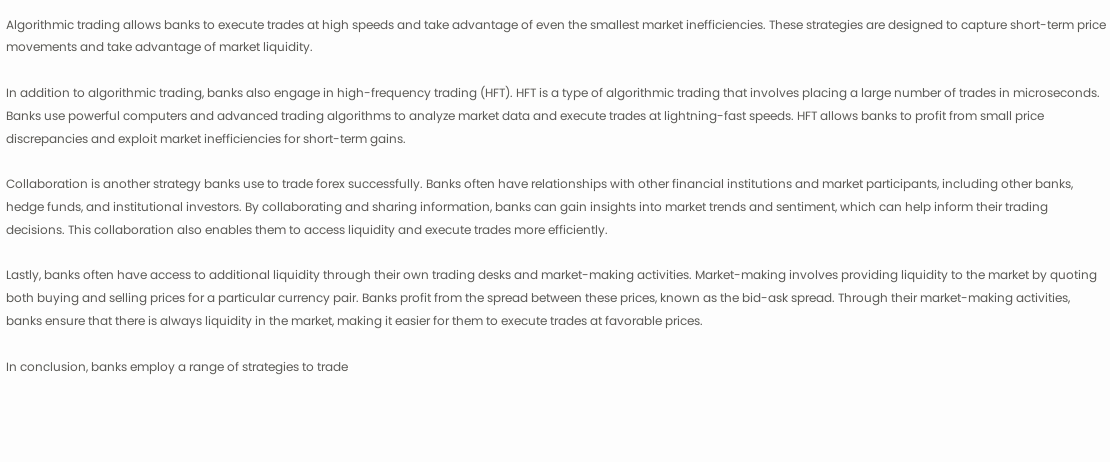Algorithmic trading allows banks to execute trades at high speeds and take advantage of even the smallest market inefficiencies. These strategies are designed to capture short-term price movements and take advantage of market liquidity.

In addition to algorithmic trading, banks also engage in high-frequency trading (HFT). HFT is a type of algorithmic trading that involves placing a large number of trades in microseconds. Banks use powerful computers and advanced trading algorithms to analyze market data and execute trades at lightning-fast speeds. HFT allows banks to profit from small price discrepancies and exploit market inefficiencies for short-term gains.

Collaboration is another strategy banks use to trade forex successfully. Banks often have relationships with other financial institutions and market participants, including other banks, hedge funds, and institutional investors. By collaborating and sharing information, banks can gain insights into market trends and sentiment, which can help inform their trading decisions. This collaboration also enables them to access liquidity and execute trades more efficiently.

Lastly, banks often have access to additional liquidity through their own trading desks and market-making activities. Market-making involves providing liquidity to the market by quoting both buying and selling prices for a particular currency pair. Banks profit from the spread between these prices, known as the bid-ask spread. Through their market-making activities, banks ensure that there is always liquidity in the market, making it easier for them to execute trades at favorable prices.

In conclusion, banks employ a range of strategies to trade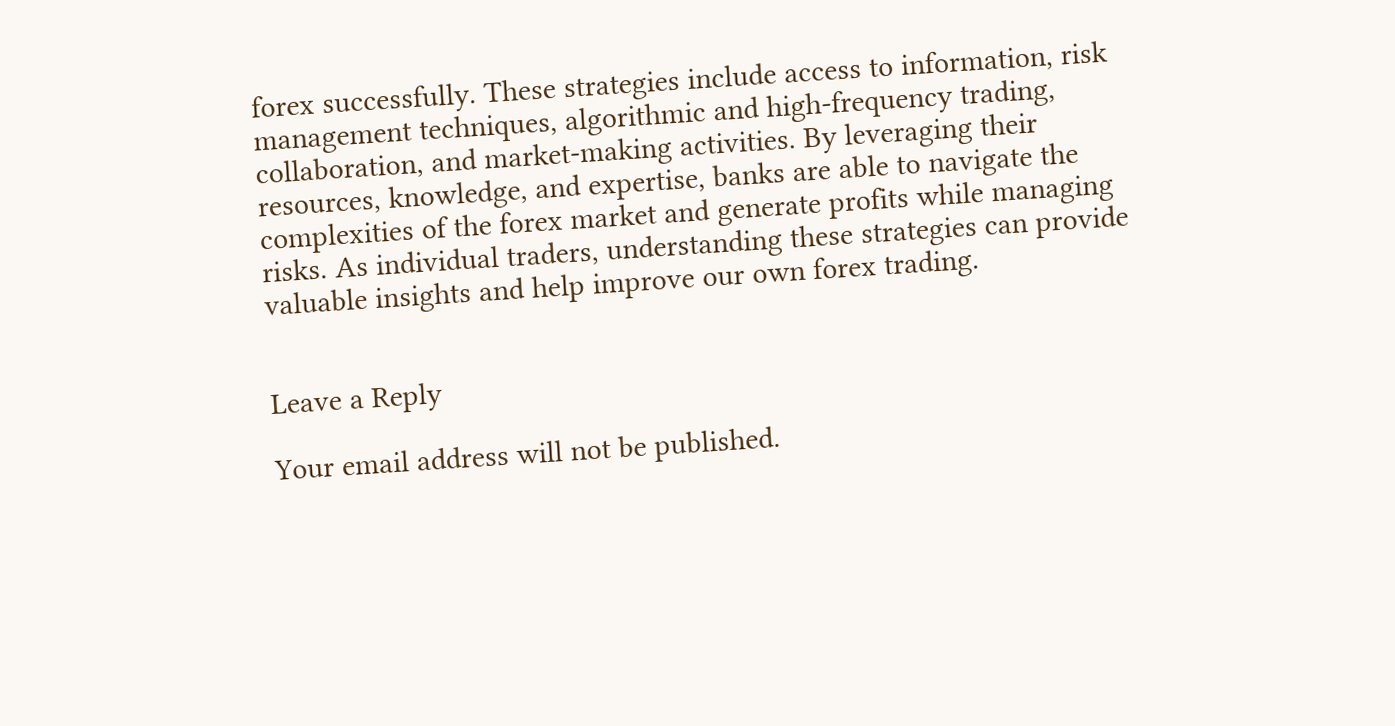forex successfully. These strategies include access to information, risk management techniques, algorithmic and high-frequency trading, collaboration, and market-making activities. By leveraging their resources, knowledge, and expertise, banks are able to navigate the complexities of the forex market and generate profits while managing risks. As individual traders, understanding these strategies can provide valuable insights and help improve our own forex trading.


Leave a Reply

Your email address will not be published.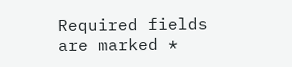Required fields are marked *